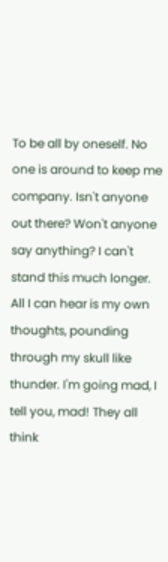To be all by oneself. No one is around to keep me company. Isn't anyone out there? Won't anyone say anything? I can't stand this much longer. All I can hear is my own thoughts, pounding through my skull like thunder. I'm going mad, I tell you, mad! They all think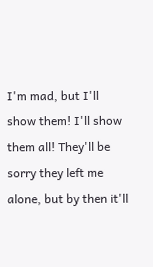I'm mad, but I'll show them! I'll show them all! They'll be sorry they left me alone, but by then it'll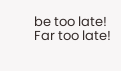be too late! Far too late!